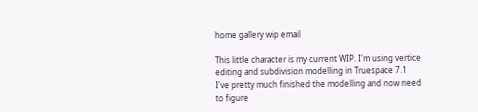home gallery wip email

This little character is my current WIP. I'm using vertice editing and subdivision modelling in Truespace 7.1
I've pretty much finished the modelling and now need to figure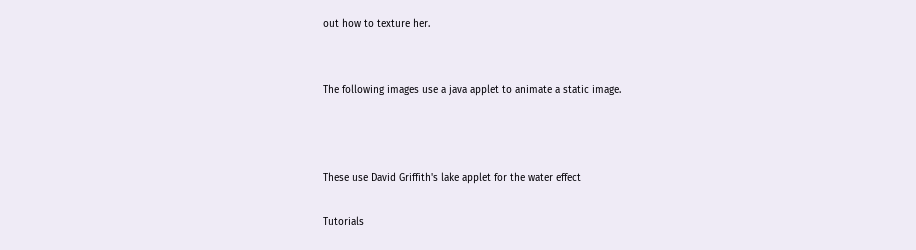out how to texture her.


The following images use a java applet to animate a static image.



These use David Griffith's lake applet for the water effect

Tutorials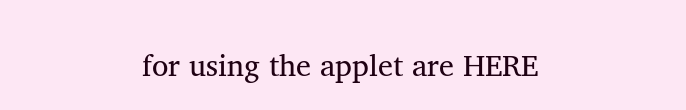for using the applet are HERE